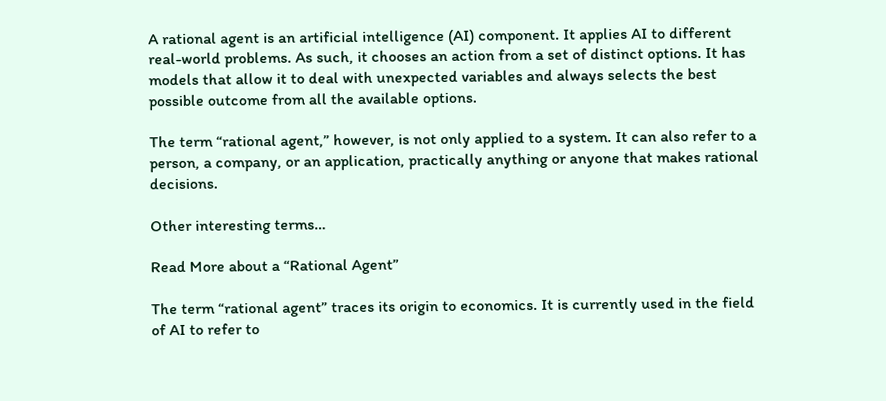A rational agent is an artificial intelligence (AI) component. It applies AI to different real-world problems. As such, it chooses an action from a set of distinct options. It has models that allow it to deal with unexpected variables and always selects the best possible outcome from all the available options.

The term “rational agent,” however, is not only applied to a system. It can also refer to a person, a company, or an application, practically anything or anyone that makes rational decisions.

Other interesting terms…

Read More about a “Rational Agent”

The term “rational agent” traces its origin to economics. It is currently used in the field of AI to refer to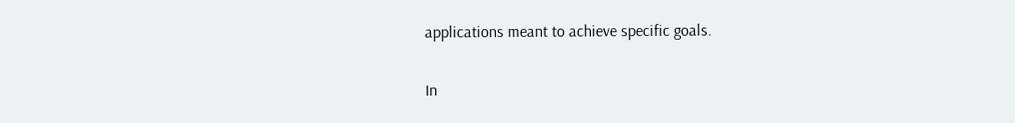applications meant to achieve specific goals.

In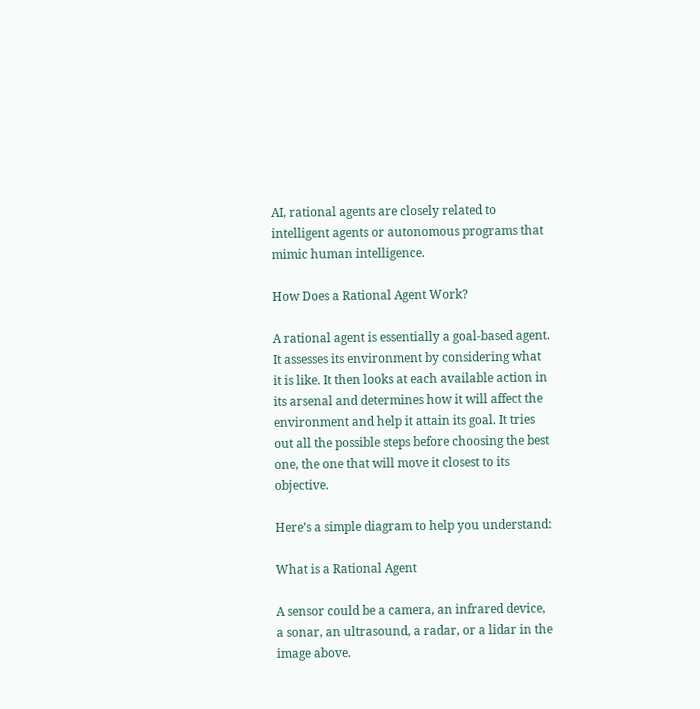AI, rational agents are closely related to intelligent agents or autonomous programs that mimic human intelligence.

How Does a Rational Agent Work?

A rational agent is essentially a goal-based agent. It assesses its environment by considering what it is like. It then looks at each available action in its arsenal and determines how it will affect the environment and help it attain its goal. It tries out all the possible steps before choosing the best one, the one that will move it closest to its objective.

Here’s a simple diagram to help you understand:

What is a Rational Agent

A sensor could be a camera, an infrared device, a sonar, an ultrasound, a radar, or a lidar in the image above.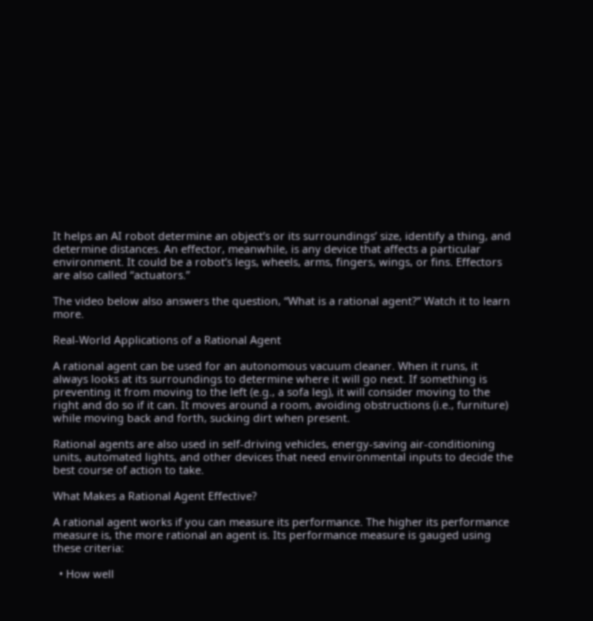It helps an AI robot determine an object’s or its surroundings’ size, identify a thing, and determine distances. An effector, meanwhile, is any device that affects a particular environment. It could be a robot’s legs, wheels, arms, fingers, wings, or fins. Effectors are also called “actuators.”

The video below also answers the question, “What is a rational agent?” Watch it to learn more.

Real-World Applications of a Rational Agent

A rational agent can be used for an autonomous vacuum cleaner. When it runs, it always looks at its surroundings to determine where it will go next. If something is preventing it from moving to the left (e.g., a sofa leg), it will consider moving to the right and do so if it can. It moves around a room, avoiding obstructions (i.e., furniture) while moving back and forth, sucking dirt when present.

Rational agents are also used in self-driving vehicles, energy-saving air-conditioning units, automated lights, and other devices that need environmental inputs to decide the best course of action to take.

What Makes a Rational Agent Effective?

A rational agent works if you can measure its performance. The higher its performance measure is, the more rational an agent is. Its performance measure is gauged using these criteria:

  • How well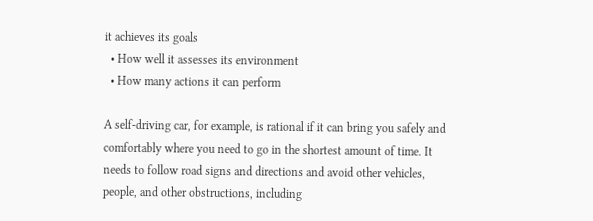it achieves its goals
  • How well it assesses its environment
  • How many actions it can perform

A self-driving car, for example, is rational if it can bring you safely and comfortably where you need to go in the shortest amount of time. It needs to follow road signs and directions and avoid other vehicles, people, and other obstructions, including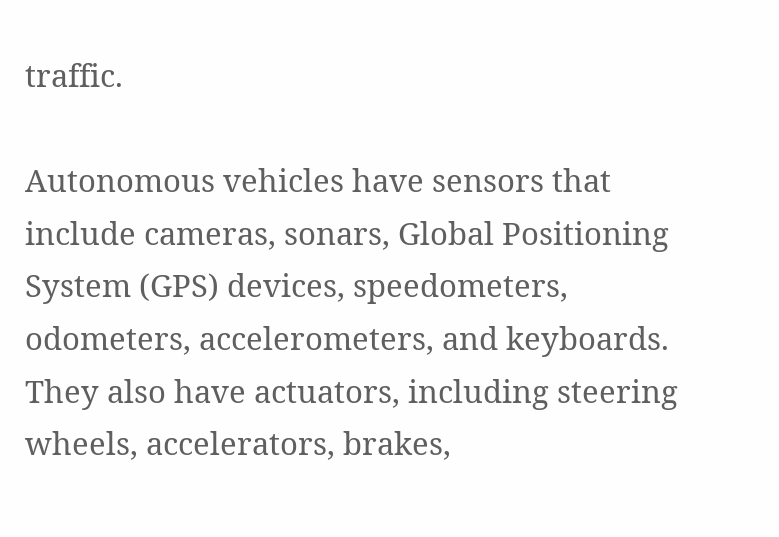traffic.

Autonomous vehicles have sensors that include cameras, sonars, Global Positioning System (GPS) devices, speedometers, odometers, accelerometers, and keyboards. They also have actuators, including steering wheels, accelerators, brakes,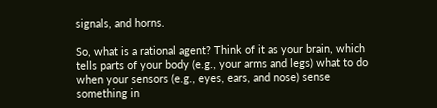signals, and horns.

So, what is a rational agent? Think of it as your brain, which tells parts of your body (e.g., your arms and legs) what to do when your sensors (e.g., eyes, ears, and nose) sense something in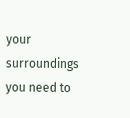your surroundings you need to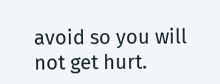avoid so you will not get hurt.